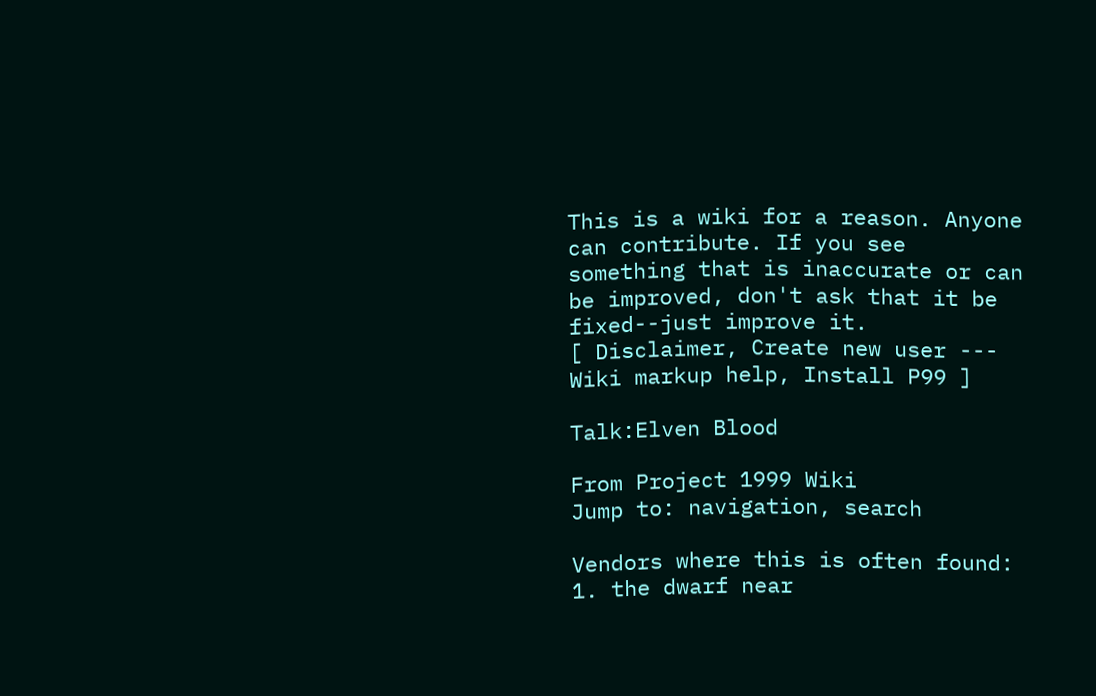This is a wiki for a reason. Anyone can contribute. If you see something that is inaccurate or can be improved, don't ask that it be fixed--just improve it.
[ Disclaimer, Create new user --- Wiki markup help, Install P99 ]

Talk:Elven Blood

From Project 1999 Wiki
Jump to: navigation, search

Vendors where this is often found: 1. the dwarf near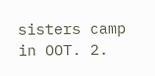sisters camp in OOT. 2.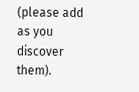(please add as you discover them).